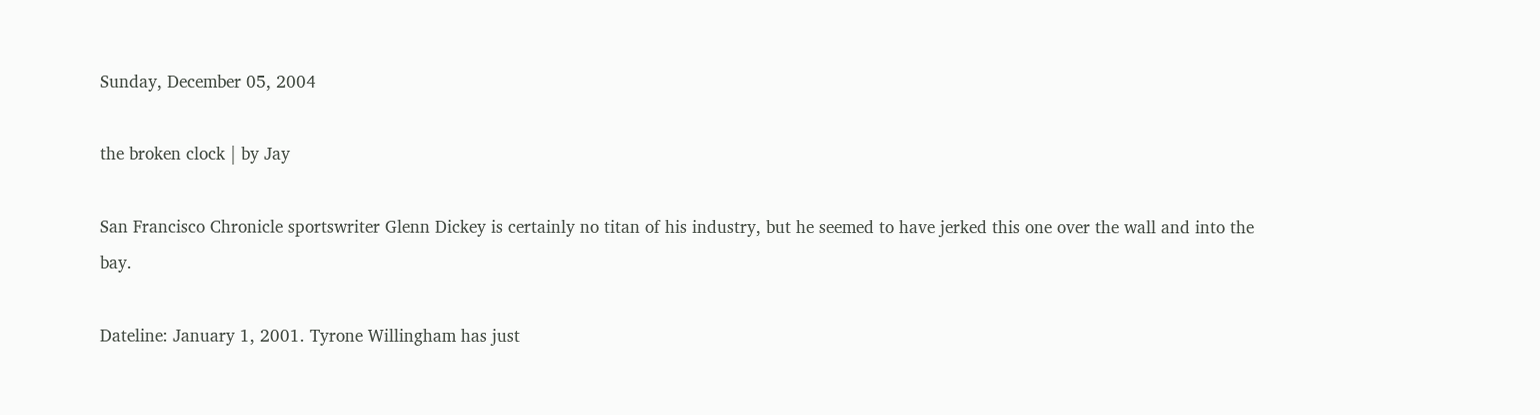Sunday, December 05, 2004

the broken clock | by Jay

San Francisco Chronicle sportswriter Glenn Dickey is certainly no titan of his industry, but he seemed to have jerked this one over the wall and into the bay.

Dateline: January 1, 2001. Tyrone Willingham has just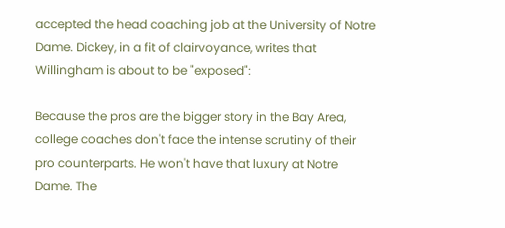accepted the head coaching job at the University of Notre Dame. Dickey, in a fit of clairvoyance, writes that Willingham is about to be "exposed":

Because the pros are the bigger story in the Bay Area, college coaches don't face the intense scrutiny of their pro counterparts. He won't have that luxury at Notre Dame. The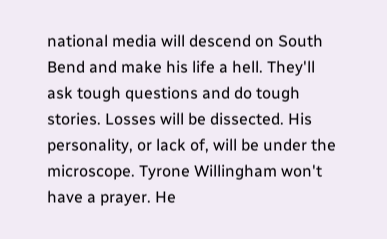national media will descend on South Bend and make his life a hell. They'll ask tough questions and do tough stories. Losses will be dissected. His personality, or lack of, will be under the microscope. Tyrone Willingham won't have a prayer. He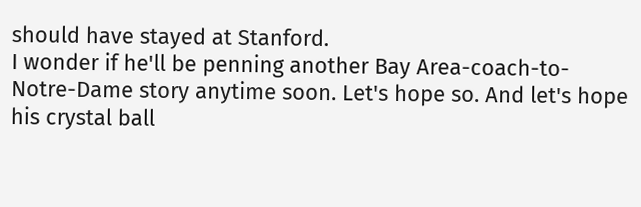should have stayed at Stanford.
I wonder if he'll be penning another Bay Area-coach-to-Notre-Dame story anytime soon. Let's hope so. And let's hope his crystal ball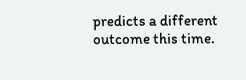predicts a different outcome this time.